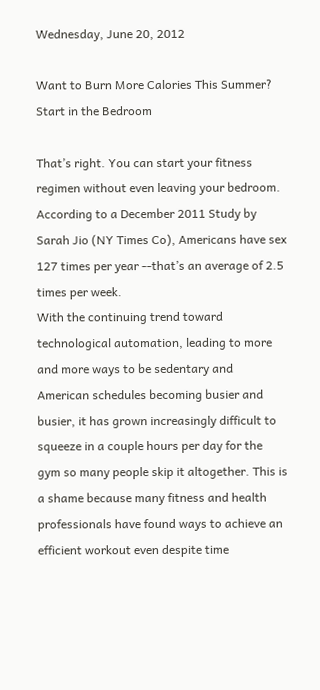Wednesday, June 20, 2012

Want to Burn More Calories This Summer? Start in the Bedroom

That’s right. You can start your fitness regimen without even leaving your bedroom.
According to a December 2011 Study by Sarah Jio (NY Times Co), Americans have sex 127 times per year --that’s an average of 2.5 times per week.
With the continuing trend toward technological automation, leading to more and more ways to be sedentary and American schedules becoming busier and busier, it has grown increasingly difficult to squeeze in a couple hours per day for the gym so many people skip it altogether. This is a shame because many fitness and health professionals have found ways to achieve an efficient workout even despite time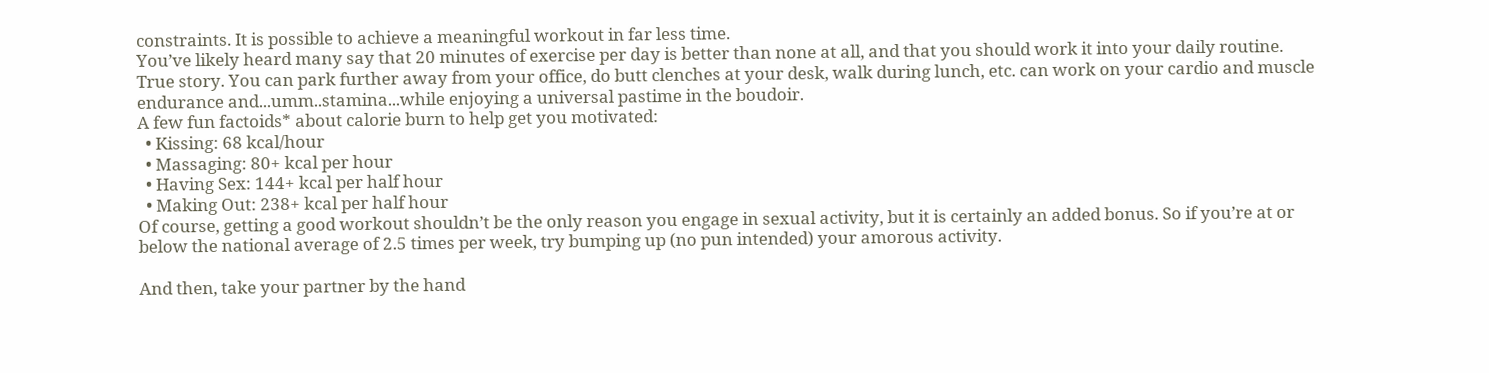constraints. It is possible to achieve a meaningful workout in far less time.
You’ve likely heard many say that 20 minutes of exercise per day is better than none at all, and that you should work it into your daily routine. True story. You can park further away from your office, do butt clenches at your desk, walk during lunch, etc. can work on your cardio and muscle endurance and...umm..stamina...while enjoying a universal pastime in the boudoir.
A few fun factoids* about calorie burn to help get you motivated:
  • Kissing: 68 kcal/hour
  • Massaging: 80+ kcal per hour
  • Having Sex: 144+ kcal per half hour
  • Making Out: 238+ kcal per half hour
Of course, getting a good workout shouldn’t be the only reason you engage in sexual activity, but it is certainly an added bonus. So if you’re at or below the national average of 2.5 times per week, try bumping up (no pun intended) your amorous activity.

And then, take your partner by the hand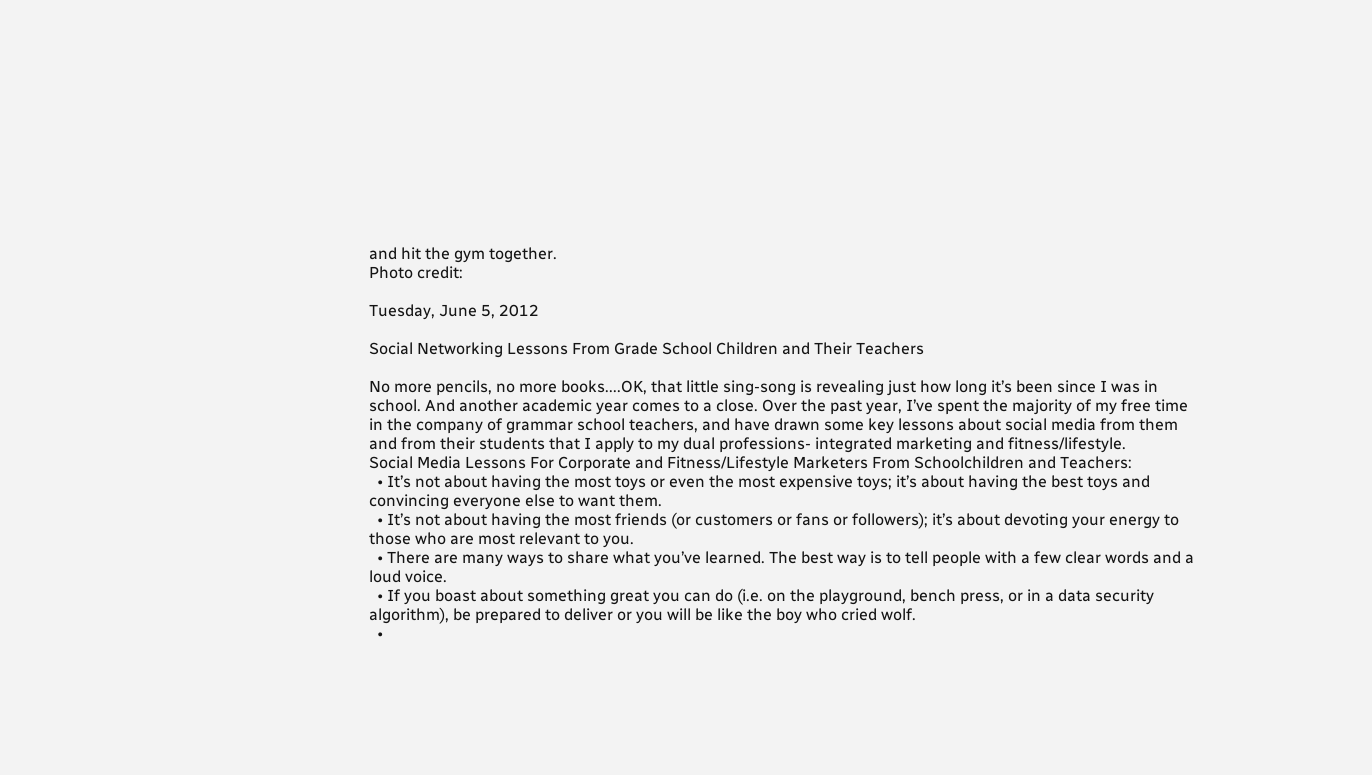and hit the gym together.
Photo credit:

Tuesday, June 5, 2012

Social Networking Lessons From Grade School Children and Their Teachers

No more pencils, no more books....OK, that little sing-song is revealing just how long it’s been since I was in school. And another academic year comes to a close. Over the past year, I’ve spent the majority of my free time in the company of grammar school teachers, and have drawn some key lessons about social media from them and from their students that I apply to my dual professions- integrated marketing and fitness/lifestyle.
Social Media Lessons For Corporate and Fitness/Lifestyle Marketers From Schoolchildren and Teachers:
  • It’s not about having the most toys or even the most expensive toys; it’s about having the best toys and convincing everyone else to want them.
  • It’s not about having the most friends (or customers or fans or followers); it’s about devoting your energy to those who are most relevant to you.
  • There are many ways to share what you’ve learned. The best way is to tell people with a few clear words and a loud voice.
  • If you boast about something great you can do (i.e. on the playground, bench press, or in a data security algorithm), be prepared to deliver or you will be like the boy who cried wolf.
  •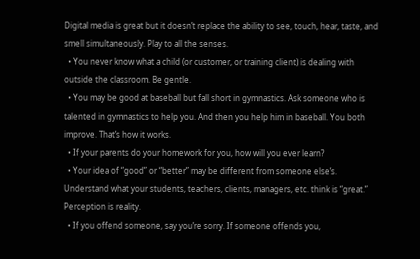Digital media is great but it doesn’t replace the ability to see, touch, hear, taste, and smell simultaneously. Play to all the senses.
  • You never know what a child (or customer, or training client) is dealing with outside the classroom. Be gentle.
  • You may be good at baseball but fall short in gymnastics. Ask someone who is talented in gymnastics to help you. And then you help him in baseball. You both improve. That’s how it works.
  • If your parents do your homework for you, how will you ever learn?
  • Your idea of “good” or “better” may be different from someone else’s. Understand what your students, teachers, clients, managers, etc. think is “great.” Perception is reality.
  • If you offend someone, say you’re sorry. If someone offends you,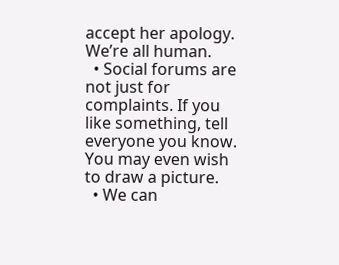accept her apology. We’re all human.
  • Social forums are not just for complaints. If you like something, tell everyone you know. You may even wish to draw a picture.
  • We can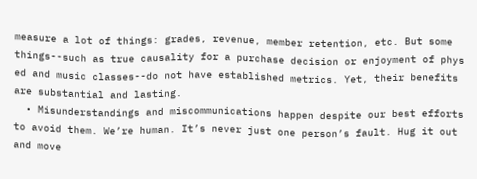measure a lot of things: grades, revenue, member retention, etc. But some things--such as true causality for a purchase decision or enjoyment of phys ed and music classes--do not have established metrics. Yet, their benefits are substantial and lasting.
  • Misunderstandings and miscommunications happen despite our best efforts to avoid them. We’re human. It’s never just one person’s fault. Hug it out and move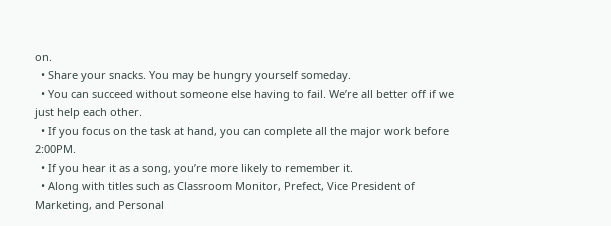on.
  • Share your snacks. You may be hungry yourself someday.
  • You can succeed without someone else having to fail. We’re all better off if we just help each other.
  • If you focus on the task at hand, you can complete all the major work before 2:00PM.
  • If you hear it as a song, you’re more likely to remember it.
  • Along with titles such as Classroom Monitor, Prefect, Vice President of Marketing, and Personal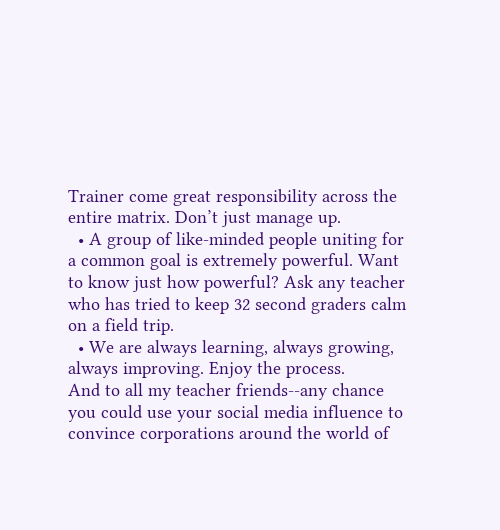Trainer come great responsibility across the entire matrix. Don’t just manage up.
  • A group of like-minded people uniting for a common goal is extremely powerful. Want to know just how powerful? Ask any teacher who has tried to keep 32 second graders calm on a field trip.
  • We are always learning, always growing, always improving. Enjoy the process.
And to all my teacher friends--any chance you could use your social media influence to convince corporations around the world of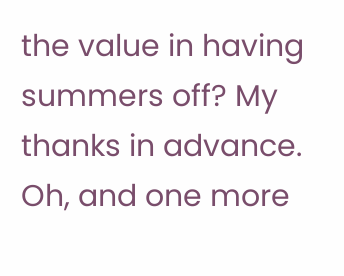the value in having summers off? My thanks in advance. Oh, and one more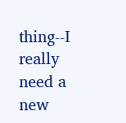thing--I really need a new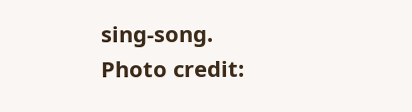sing-song.
Photo credit: